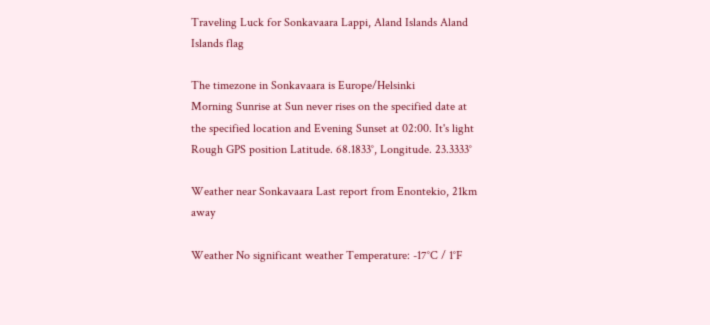Traveling Luck for Sonkavaara Lappi, Aland Islands Aland Islands flag

The timezone in Sonkavaara is Europe/Helsinki
Morning Sunrise at Sun never rises on the specified date at the specified location and Evening Sunset at 02:00. It's light
Rough GPS position Latitude. 68.1833°, Longitude. 23.3333°

Weather near Sonkavaara Last report from Enontekio, 21km away

Weather No significant weather Temperature: -17°C / 1°F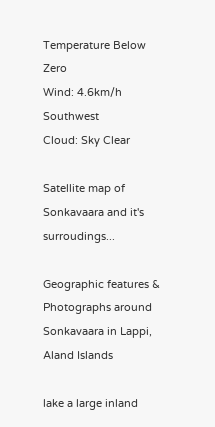Temperature Below Zero
Wind: 4.6km/h Southwest
Cloud: Sky Clear

Satellite map of Sonkavaara and it's surroudings...

Geographic features & Photographs around Sonkavaara in Lappi, Aland Islands

lake a large inland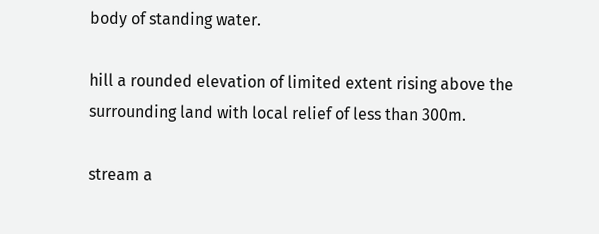body of standing water.

hill a rounded elevation of limited extent rising above the surrounding land with local relief of less than 300m.

stream a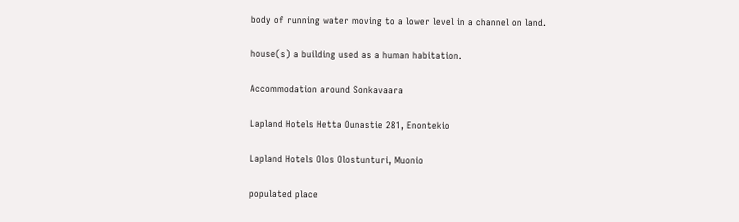body of running water moving to a lower level in a channel on land.

house(s) a building used as a human habitation.

Accommodation around Sonkavaara

Lapland Hotels Hetta Ounastie 281, Enontekio

Lapland Hotels Olos Olostunturi, Muonio

populated place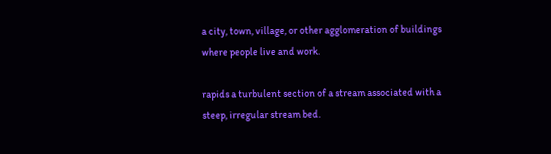a city, town, village, or other agglomeration of buildings where people live and work.

rapids a turbulent section of a stream associated with a steep, irregular stream bed.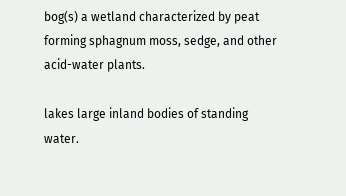bog(s) a wetland characterized by peat forming sphagnum moss, sedge, and other acid-water plants.

lakes large inland bodies of standing water.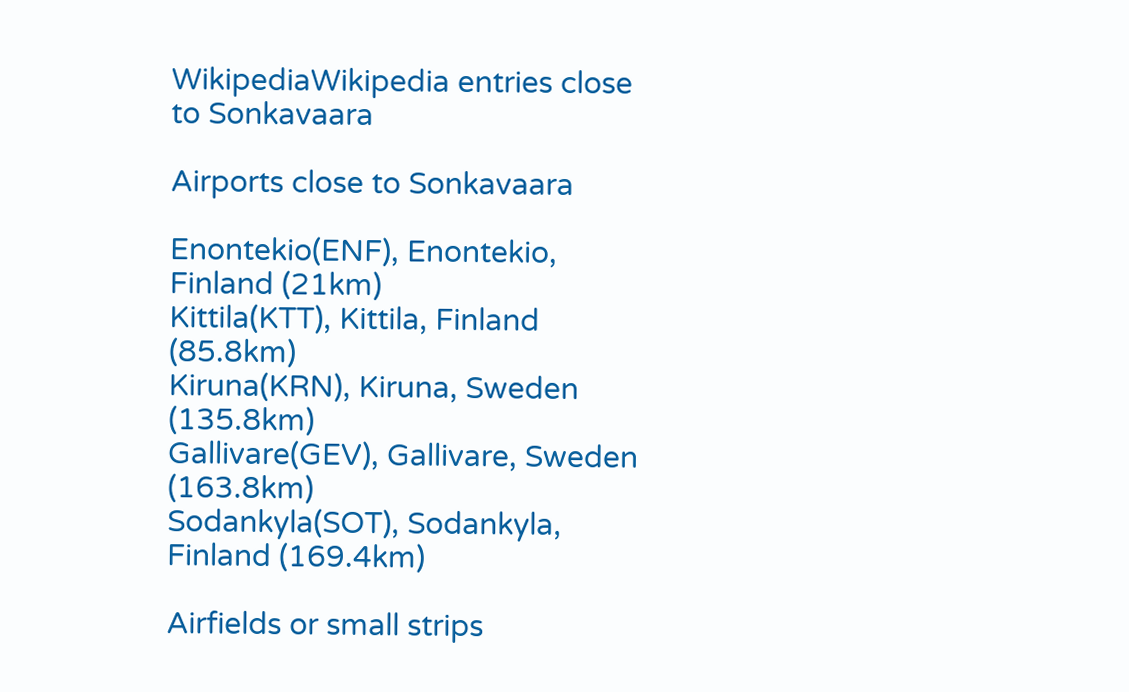WikipediaWikipedia entries close to Sonkavaara

Airports close to Sonkavaara

Enontekio(ENF), Enontekio, Finland (21km)
Kittila(KTT), Kittila, Finland (85.8km)
Kiruna(KRN), Kiruna, Sweden (135.8km)
Gallivare(GEV), Gallivare, Sweden (163.8km)
Sodankyla(SOT), Sodankyla, Finland (169.4km)

Airfields or small strips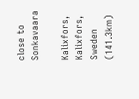close to Sonkavaara

Kalixfors, Kalixfors, Sweden (141.3km)